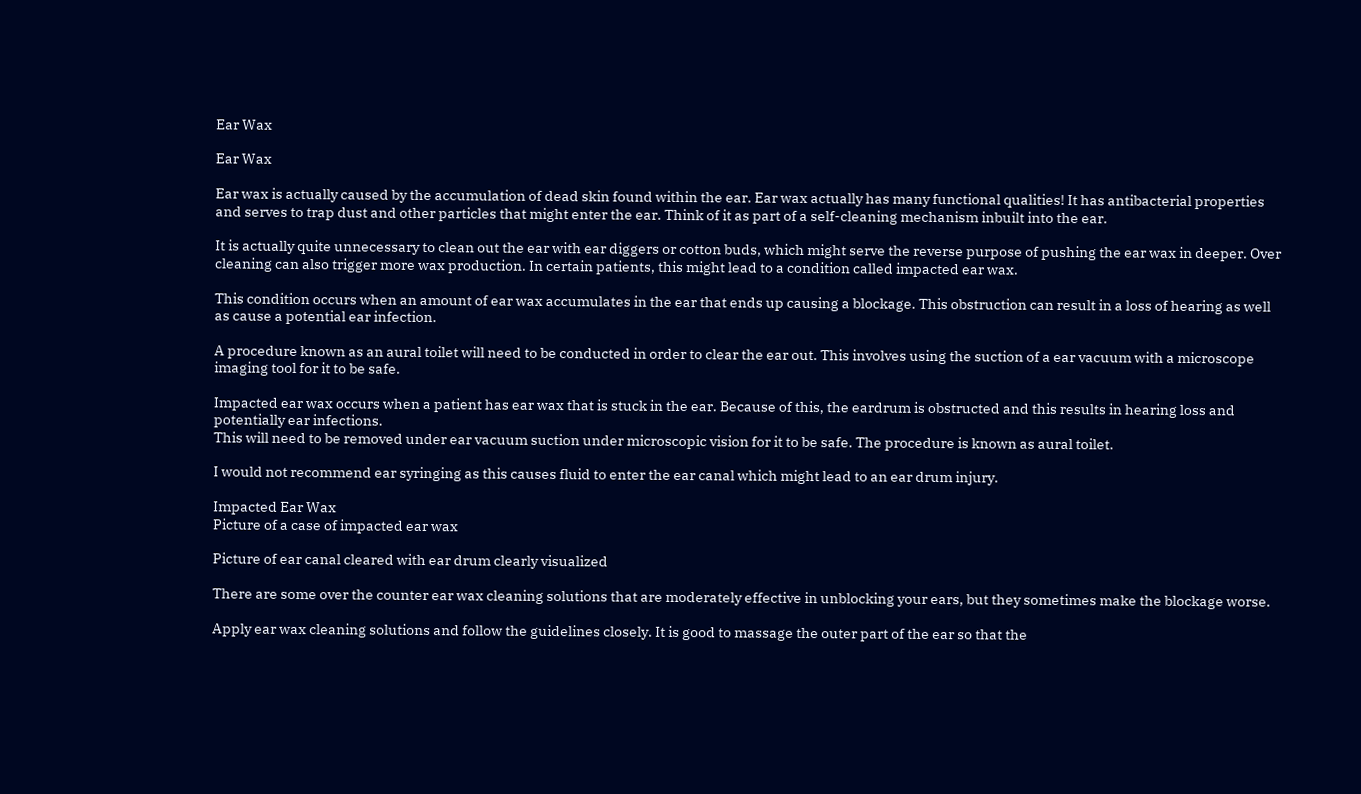Ear Wax

Ear Wax

Ear wax is actually caused by the accumulation of dead skin found within the ear. Ear wax actually has many functional qualities! It has antibacterial properties and serves to trap dust and other particles that might enter the ear. Think of it as part of a self-cleaning mechanism inbuilt into the ear.

It is actually quite unnecessary to clean out the ear with ear diggers or cotton buds, which might serve the reverse purpose of pushing the ear wax in deeper. Over cleaning can also trigger more wax production. In certain patients, this might lead to a condition called impacted ear wax.

This condition occurs when an amount of ear wax accumulates in the ear that ends up causing a blockage. This obstruction can result in a loss of hearing as well as cause a potential ear infection.

A procedure known as an aural toilet will need to be conducted in order to clear the ear out. This involves using the suction of a ear vacuum with a microscope imaging tool for it to be safe.

Impacted ear wax occurs when a patient has ear wax that is stuck in the ear. Because of this, the eardrum is obstructed and this results in hearing loss and potentially ear infections.
This will need to be removed under ear vacuum suction under microscopic vision for it to be safe. The procedure is known as aural toilet.

I would not recommend ear syringing as this causes fluid to enter the ear canal which might lead to an ear drum injury.

Impacted Ear Wax
Picture of a case of impacted ear wax

Picture of ear canal cleared with ear drum clearly visualized

There are some over the counter ear wax cleaning solutions that are moderately effective in unblocking your ears, but they sometimes make the blockage worse.

Apply ear wax cleaning solutions and follow the guidelines closely. It is good to massage the outer part of the ear so that the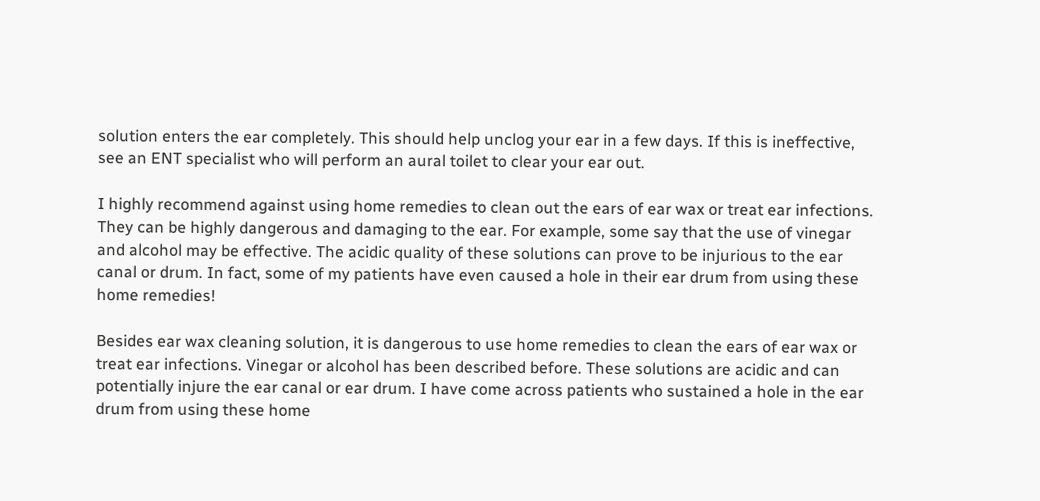solution enters the ear completely. This should help unclog your ear in a few days. If this is ineffective, see an ENT specialist who will perform an aural toilet to clear your ear out.

I highly recommend against using home remedies to clean out the ears of ear wax or treat ear infections. They can be highly dangerous and damaging to the ear. For example, some say that the use of vinegar and alcohol may be effective. The acidic quality of these solutions can prove to be injurious to the ear canal or drum. In fact, some of my patients have even caused a hole in their ear drum from using these home remedies!

Besides ear wax cleaning solution, it is dangerous to use home remedies to clean the ears of ear wax or treat ear infections. Vinegar or alcohol has been described before. These solutions are acidic and can potentially injure the ear canal or ear drum. I have come across patients who sustained a hole in the ear drum from using these home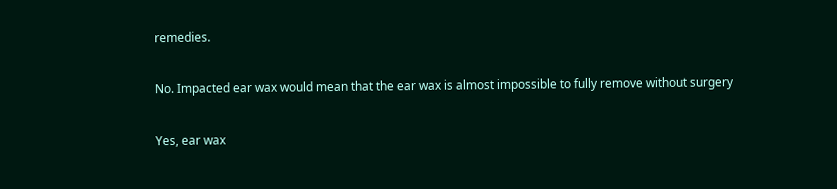remedies.

No. Impacted ear wax would mean that the ear wax is almost impossible to fully remove without surgery

Yes, ear wax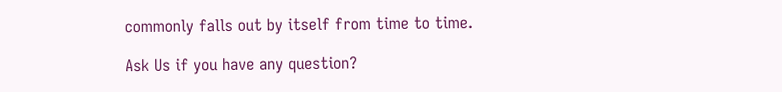commonly falls out by itself from time to time.

Ask Us if you have any question?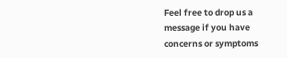Feel free to drop us a message if you have concerns or symptoms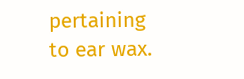pertaining to ear wax.